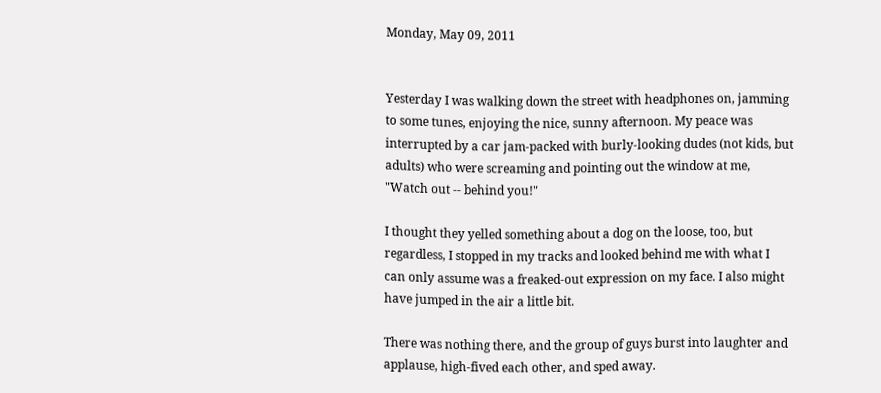Monday, May 09, 2011


Yesterday I was walking down the street with headphones on, jamming to some tunes, enjoying the nice, sunny afternoon. My peace was interrupted by a car jam-packed with burly-looking dudes (not kids, but adults) who were screaming and pointing out the window at me, "Watch out -- behind you!"

I thought they yelled something about a dog on the loose, too, but regardless, I stopped in my tracks and looked behind me with what I can only assume was a freaked-out expression on my face. I also might have jumped in the air a little bit.

There was nothing there, and the group of guys burst into laughter and applause, high-fived each other, and sped away.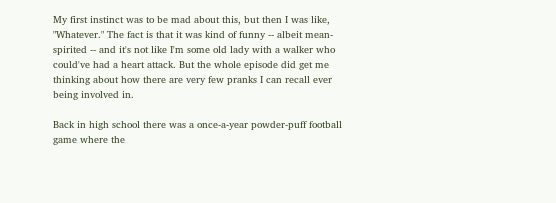My first instinct was to be mad about this, but then I was like, "Whatever." The fact is that it was kind of funny -- albeit mean-spirited -- and it's not like I'm some old lady with a walker who could've had a heart attack. But the whole episode did get me thinking about how there are very few pranks I can recall ever being involved in.

Back in high school there was a once-a-year powder-puff football game where the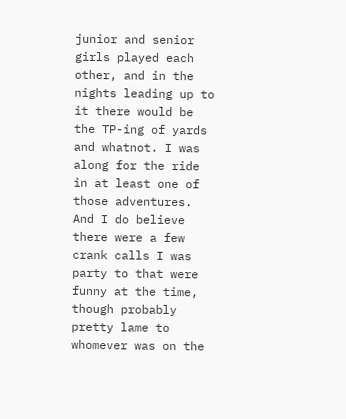junior and senior girls played each other, and in the nights leading up to it there would be the TP-ing of yards and whatnot. I was along for the ride in at least one of those adventures. And I do believe there were a few crank calls I was party to that were funny at the time, though probably pretty lame to whomever was on the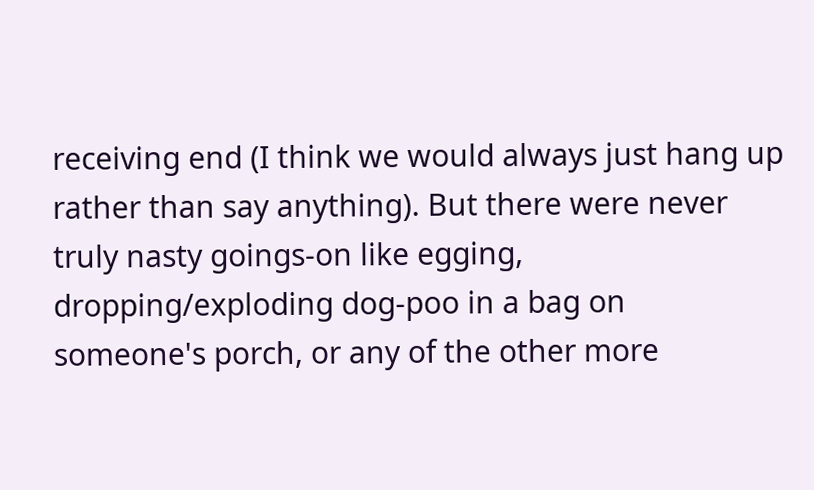receiving end (I think we would always just hang up rather than say anything). But there were never truly nasty goings-on like egging, dropping/exploding dog-poo in a bag on someone's porch, or any of the other more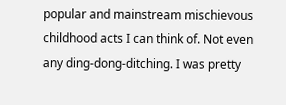popular and mainstream mischievous childhood acts I can think of. Not even any ding-dong-ditching. I was pretty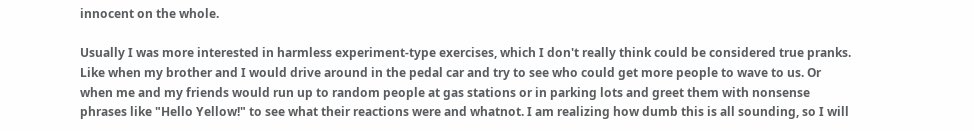innocent on the whole.

Usually I was more interested in harmless experiment-type exercises, which I don't really think could be considered true pranks. Like when my brother and I would drive around in the pedal car and try to see who could get more people to wave to us. Or when me and my friends would run up to random people at gas stations or in parking lots and greet them with nonsense phrases like "Hello Yellow!" to see what their reactions were and whatnot. I am realizing how dumb this is all sounding, so I will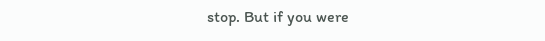stop. But if you were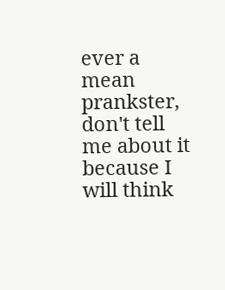ever a mean prankster, don't tell me about it because I will think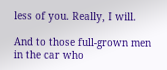less of you. Really, I will.

And to those full-grown men in the car who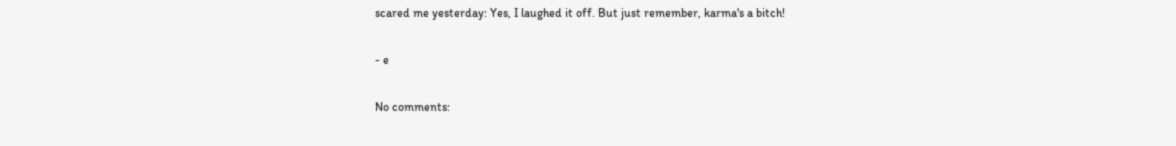scared me yesterday: Yes, I laughed it off. But just remember, karma's a bitch!

- e

No comments: